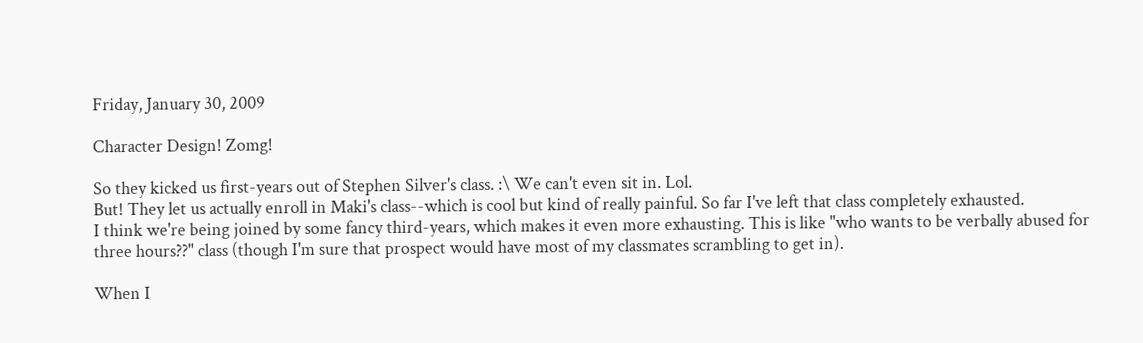Friday, January 30, 2009

Character Design! Zomg!

So they kicked us first-years out of Stephen Silver's class. :\ We can't even sit in. Lol.
But! They let us actually enroll in Maki's class--which is cool but kind of really painful. So far I've left that class completely exhausted.
I think we're being joined by some fancy third-years, which makes it even more exhausting. This is like "who wants to be verbally abused for three hours??" class (though I'm sure that prospect would have most of my classmates scrambling to get in).

When I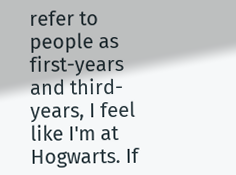refer to people as first-years and third-years, I feel like I'm at Hogwarts. If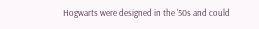Hogwarts were designed in the '50s and could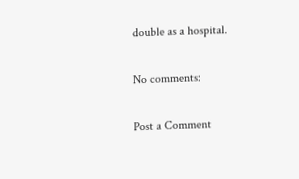double as a hospital.

No comments:

Post a Comment